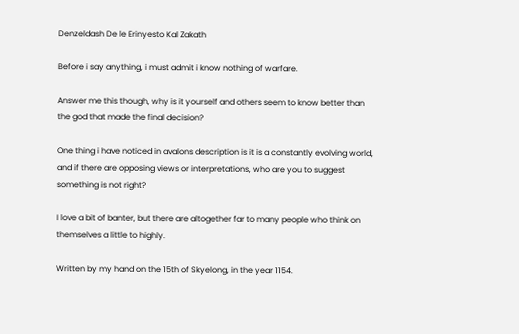Denzeldash De le Erinyesto Kal Zakath

Before i say anything, i must admit i know nothing of warfare.

Answer me this though, why is it yourself and others seem to know better than the god that made the final decision?

One thing i have noticed in avalons description is it is a constantly evolving world, and if there are opposing views or interpretations, who are you to suggest something is not right?

I love a bit of banter, but there are altogether far to many people who think on themselves a little to highly.

Written by my hand on the 15th of Skyelong, in the year 1154.